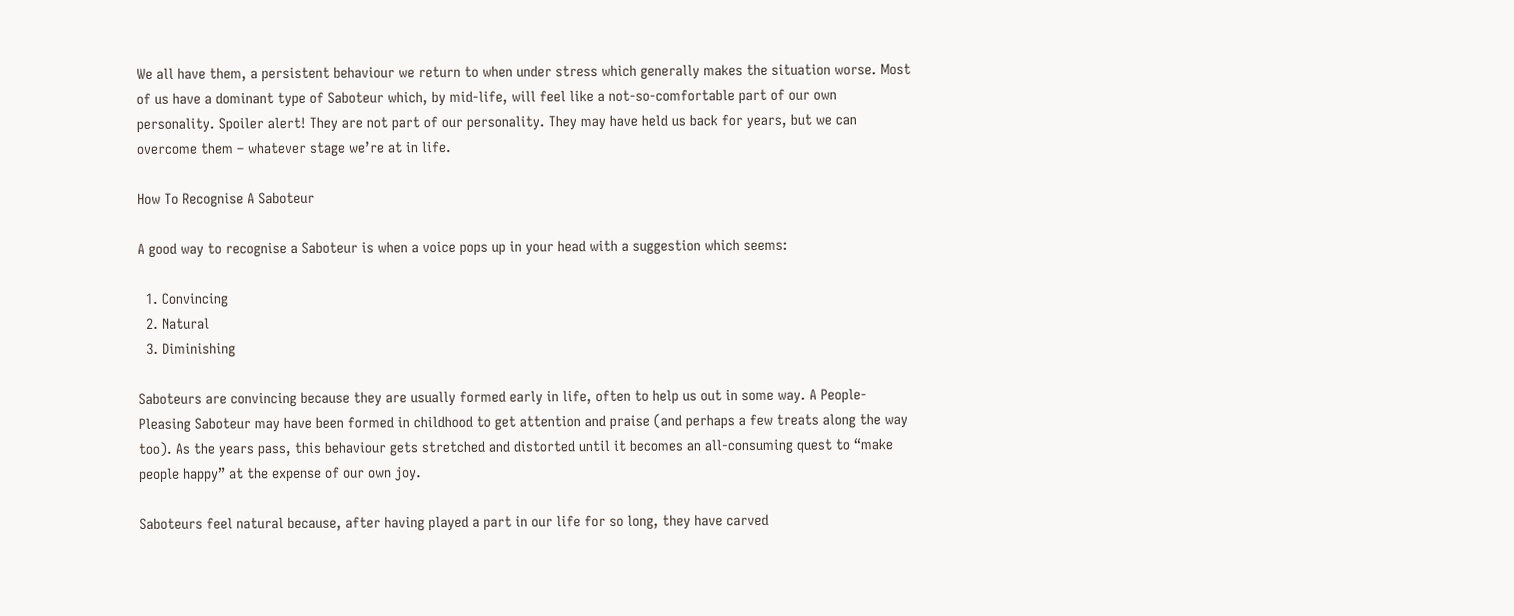We all have them, a persistent behaviour we return to when under stress which generally makes the situation worse. Most of us have a dominant type of Saboteur which, by mid-life, will feel like a not-so-comfortable part of our own personality. Spoiler alert! They are not part of our personality. They may have held us back for years, but we can overcome them – whatever stage we’re at in life.

How To Recognise A Saboteur

A good way to recognise a Saboteur is when a voice pops up in your head with a suggestion which seems:

  1. Convincing
  2. Natural
  3. Diminishing

Saboteurs are convincing because they are usually formed early in life, often to help us out in some way. A People-Pleasing Saboteur may have been formed in childhood to get attention and praise (and perhaps a few treats along the way too). As the years pass, this behaviour gets stretched and distorted until it becomes an all-consuming quest to “make people happy” at the expense of our own joy.

Saboteurs feel natural because, after having played a part in our life for so long, they have carved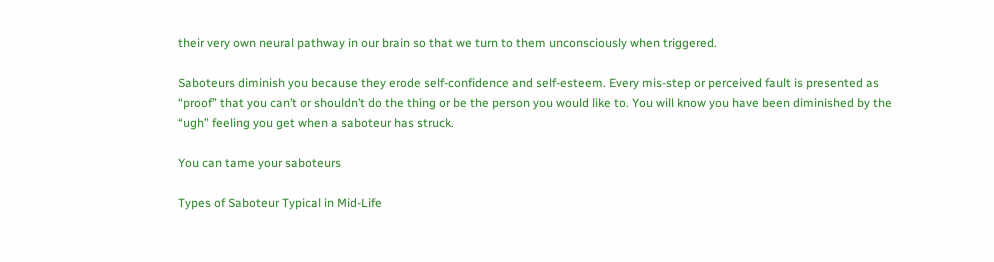their very own neural pathway in our brain so that we turn to them unconsciously when triggered.

Saboteurs diminish you because they erode self-confidence and self-esteem. Every mis-step or perceived fault is presented as “proof” that you can’t or shouldn’t do the thing or be the person you would like to. You will know you have been diminished by the “ugh” feeling you get when a saboteur has struck.

You can tame your saboteurs

Types of Saboteur Typical in Mid-Life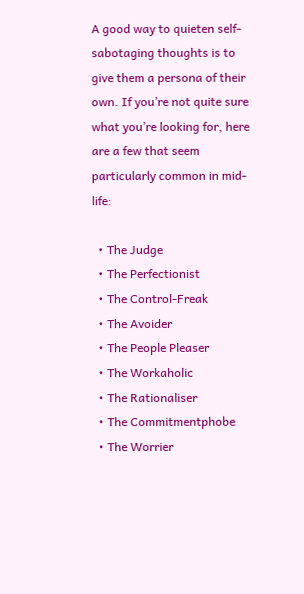A good way to quieten self-sabotaging thoughts is to give them a persona of their own. If you’re not quite sure what you’re looking for, here are a few that seem particularly common in mid-life:

  • The Judge
  • The Perfectionist
  • The Control-Freak
  • The Avoider
  • The People Pleaser
  • The Workaholic
  • The Rationaliser
  • The Commitmentphobe
  • The Worrier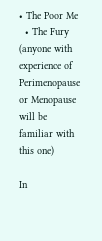• The Poor Me
  • The Fury (anyone with experience of Perimenopause or Menopause will be familiar with this one)

In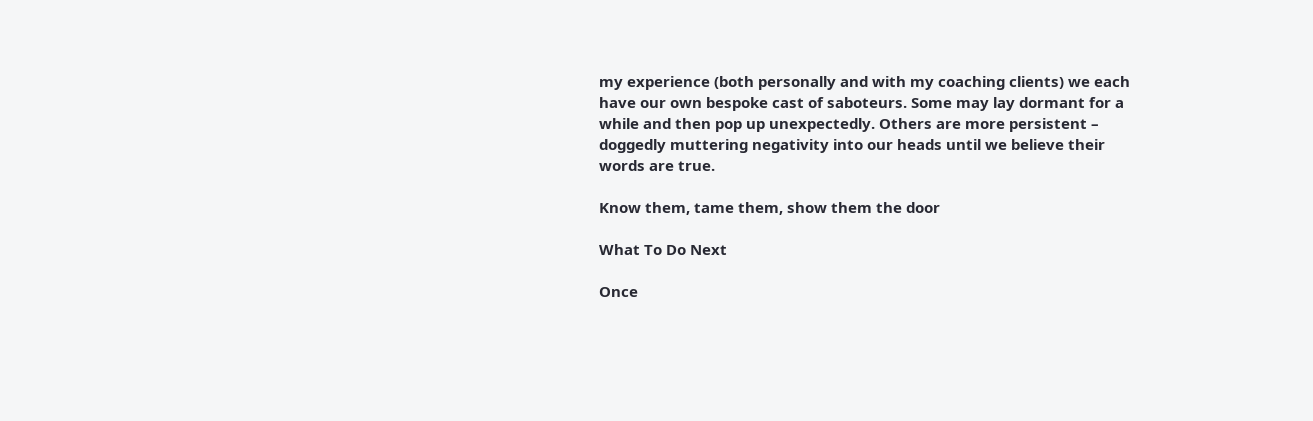my experience (both personally and with my coaching clients) we each have our own bespoke cast of saboteurs. Some may lay dormant for a while and then pop up unexpectedly. Others are more persistent – doggedly muttering negativity into our heads until we believe their words are true.

Know them, tame them, show them the door

What To Do Next

Once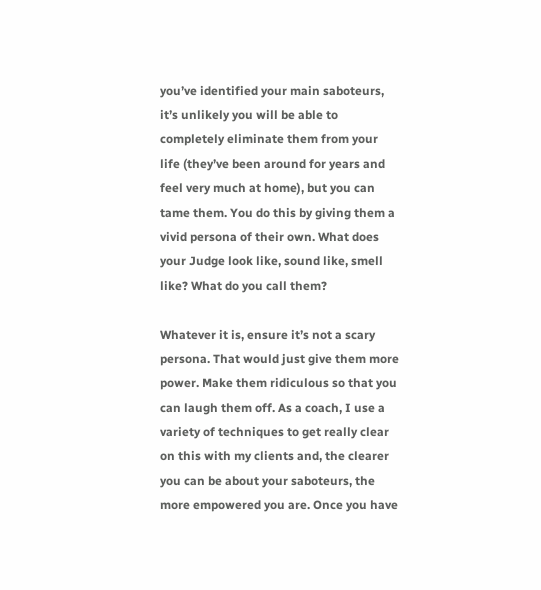you’ve identified your main saboteurs, it’s unlikely you will be able to completely eliminate them from your life (they’ve been around for years and feel very much at home), but you can tame them. You do this by giving them a vivid persona of their own. What does your Judge look like, sound like, smell like? What do you call them?

Whatever it is, ensure it’s not a scary persona. That would just give them more power. Make them ridiculous so that you can laugh them off. As a coach, I use a variety of techniques to get really clear on this with my clients and, the clearer you can be about your saboteurs, the more empowered you are. Once you have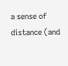a sense of distance (and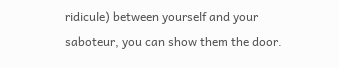ridicule) between yourself and your saboteur, you can show them the door.